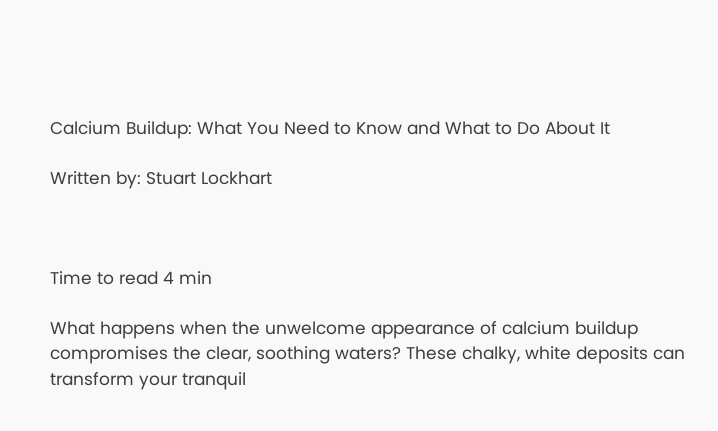Calcium Buildup: What You Need to Know and What to Do About It

Written by: Stuart Lockhart



Time to read 4 min

What happens when the unwelcome appearance of calcium buildup compromises the clear, soothing waters? These chalky, white deposits can transform your tranquil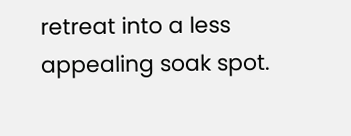retreat into a less appealing soak spot.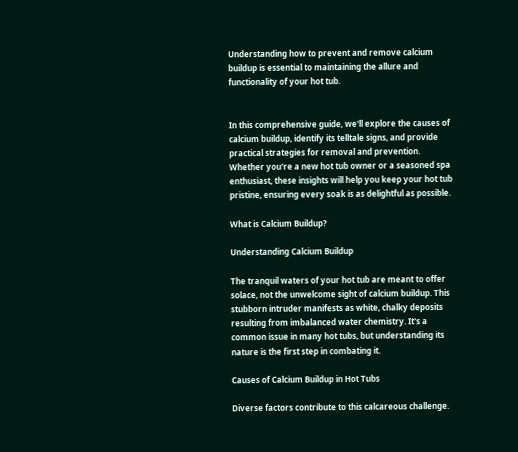Understanding how to prevent and remove calcium buildup is essential to maintaining the allure and functionality of your hot tub.


In this comprehensive guide, we'll explore the causes of calcium buildup, identify its telltale signs, and provide practical strategies for removal and prevention. Whether you're a new hot tub owner or a seasoned spa enthusiast, these insights will help you keep your hot tub pristine, ensuring every soak is as delightful as possible.

What is Calcium Buildup?

Understanding Calcium Buildup

The tranquil waters of your hot tub are meant to offer solace, not the unwelcome sight of calcium buildup. This stubborn intruder manifests as white, chalky deposits resulting from imbalanced water chemistry. It's a common issue in many hot tubs, but understanding its nature is the first step in combating it.

Causes of Calcium Buildup in Hot Tubs

Diverse factors contribute to this calcareous challenge.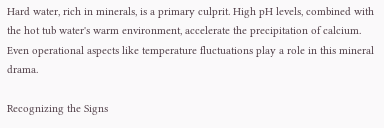Hard water, rich in minerals, is a primary culprit. High pH levels, combined with the hot tub water's warm environment, accelerate the precipitation of calcium. Even operational aspects like temperature fluctuations play a role in this mineral drama.

Recognizing the Signs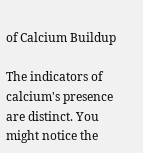of Calcium Buildup

The indicators of calcium's presence are distinct. You might notice the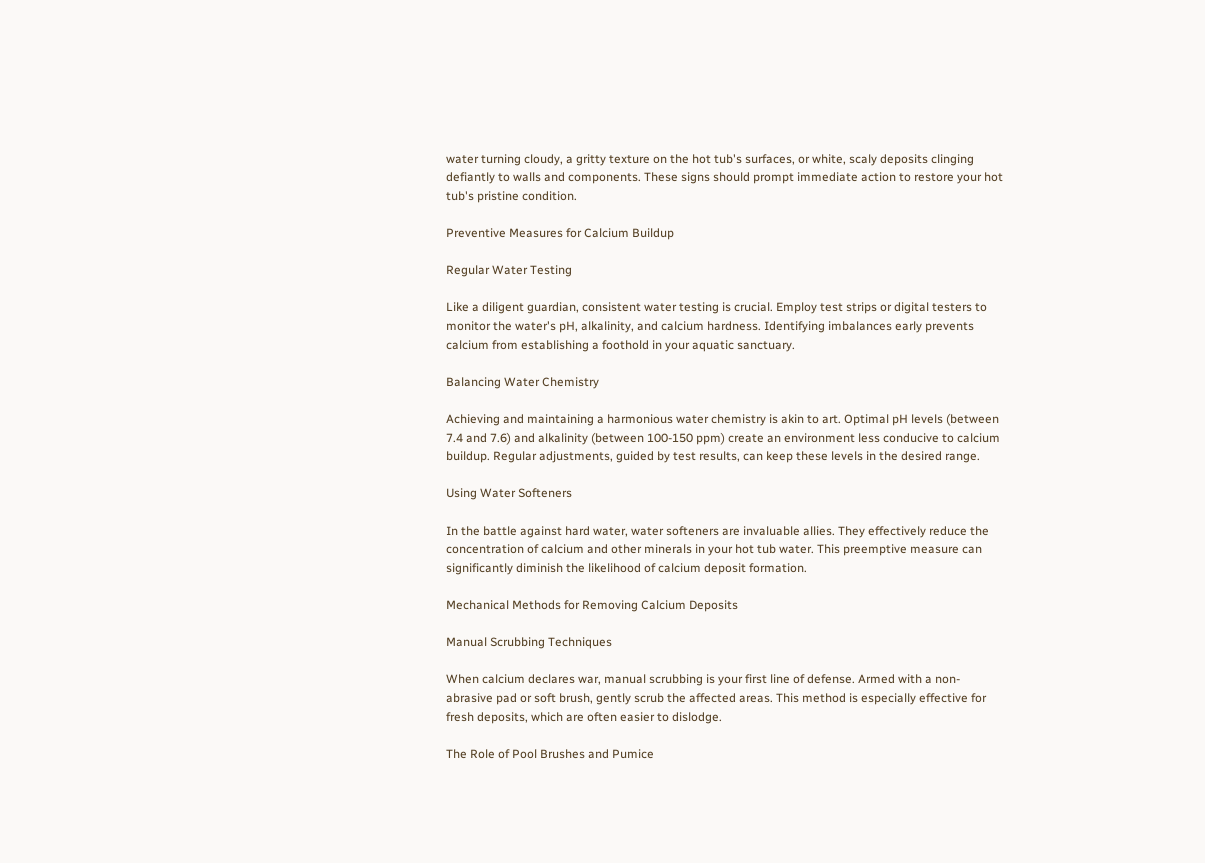water turning cloudy, a gritty texture on the hot tub's surfaces, or white, scaly deposits clinging defiantly to walls and components. These signs should prompt immediate action to restore your hot tub's pristine condition.

Preventive Measures for Calcium Buildup

Regular Water Testing

Like a diligent guardian, consistent water testing is crucial. Employ test strips or digital testers to monitor the water's pH, alkalinity, and calcium hardness. Identifying imbalances early prevents calcium from establishing a foothold in your aquatic sanctuary.

Balancing Water Chemistry

Achieving and maintaining a harmonious water chemistry is akin to art. Optimal pH levels (between 7.4 and 7.6) and alkalinity (between 100-150 ppm) create an environment less conducive to calcium buildup. Regular adjustments, guided by test results, can keep these levels in the desired range.

Using Water Softeners

In the battle against hard water, water softeners are invaluable allies. They effectively reduce the concentration of calcium and other minerals in your hot tub water. This preemptive measure can significantly diminish the likelihood of calcium deposit formation.

Mechanical Methods for Removing Calcium Deposits

Manual Scrubbing Techniques

When calcium declares war, manual scrubbing is your first line of defense. Armed with a non-abrasive pad or soft brush, gently scrub the affected areas. This method is especially effective for fresh deposits, which are often easier to dislodge.

The Role of Pool Brushes and Pumice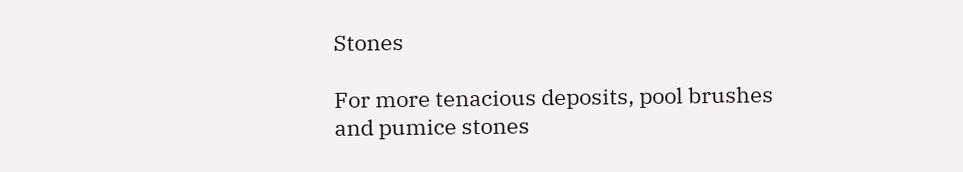Stones

For more tenacious deposits, pool brushes and pumice stones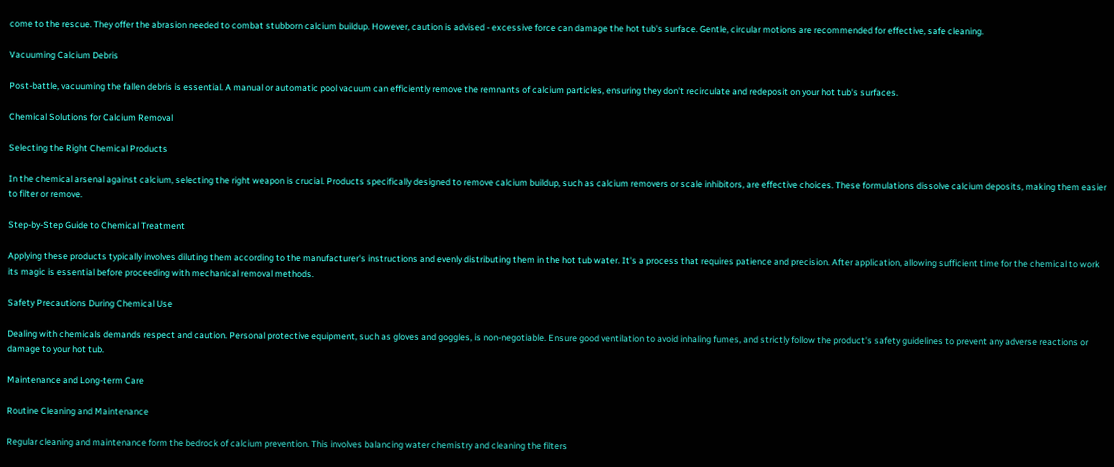come to the rescue. They offer the abrasion needed to combat stubborn calcium buildup. However, caution is advised - excessive force can damage the hot tub's surface. Gentle, circular motions are recommended for effective, safe cleaning.

Vacuuming Calcium Debris

Post-battle, vacuuming the fallen debris is essential. A manual or automatic pool vacuum can efficiently remove the remnants of calcium particles, ensuring they don't recirculate and redeposit on your hot tub's surfaces.

Chemical Solutions for Calcium Removal

Selecting the Right Chemical Products

In the chemical arsenal against calcium, selecting the right weapon is crucial. Products specifically designed to remove calcium buildup, such as calcium removers or scale inhibitors, are effective choices. These formulations dissolve calcium deposits, making them easier to filter or remove.

Step-by-Step Guide to Chemical Treatment

Applying these products typically involves diluting them according to the manufacturer's instructions and evenly distributing them in the hot tub water. It's a process that requires patience and precision. After application, allowing sufficient time for the chemical to work its magic is essential before proceeding with mechanical removal methods.

Safety Precautions During Chemical Use

Dealing with chemicals demands respect and caution. Personal protective equipment, such as gloves and goggles, is non-negotiable. Ensure good ventilation to avoid inhaling fumes, and strictly follow the product's safety guidelines to prevent any adverse reactions or damage to your hot tub.

Maintenance and Long-term Care

Routine Cleaning and Maintenance

Regular cleaning and maintenance form the bedrock of calcium prevention. This involves balancing water chemistry and cleaning the filters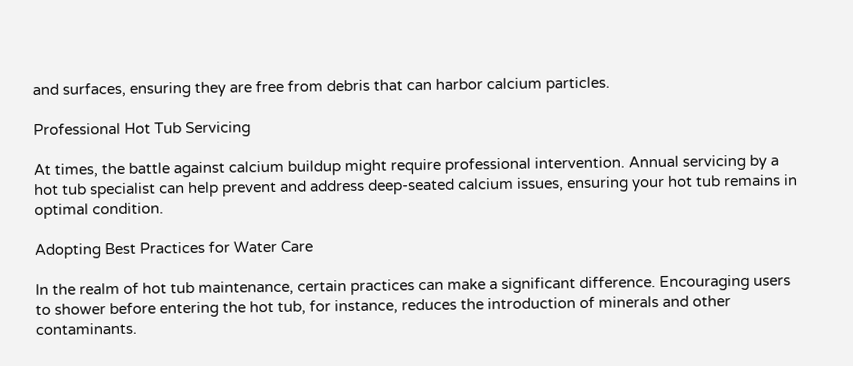and surfaces, ensuring they are free from debris that can harbor calcium particles.

Professional Hot Tub Servicing

At times, the battle against calcium buildup might require professional intervention. Annual servicing by a hot tub specialist can help prevent and address deep-seated calcium issues, ensuring your hot tub remains in optimal condition.

Adopting Best Practices for Water Care

In the realm of hot tub maintenance, certain practices can make a significant difference. Encouraging users to shower before entering the hot tub, for instance, reduces the introduction of minerals and other contaminants.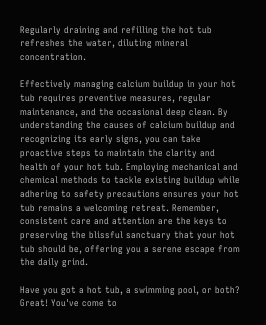Regularly draining and refilling the hot tub refreshes the water, diluting mineral concentration.

Effectively managing calcium buildup in your hot tub requires preventive measures, regular maintenance, and the occasional deep clean. By understanding the causes of calcium buildup and recognizing its early signs, you can take proactive steps to maintain the clarity and health of your hot tub. Employing mechanical and chemical methods to tackle existing buildup while adhering to safety precautions ensures your hot tub remains a welcoming retreat. Remember, consistent care and attention are the keys to preserving the blissful sanctuary that your hot tub should be, offering you a serene escape from the daily grind.

Have you got a hot tub, a swimming pool, or both? Great! You've come to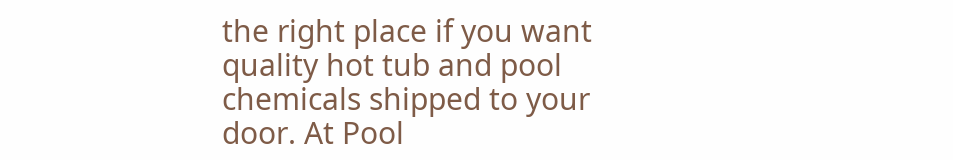the right place if you want quality hot tub and pool chemicals shipped to your door. At Pool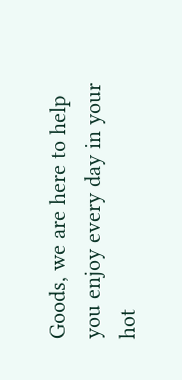Goods, we are here to help you enjoy every day in your hot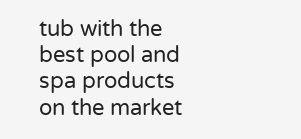tub with the best pool and spa products on the market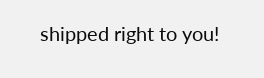shipped right to you!